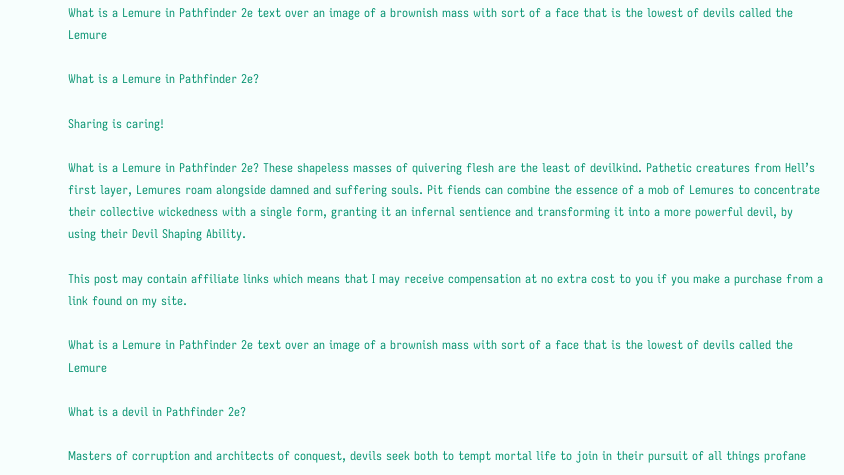What is a Lemure in Pathfinder 2e text over an image of a brownish mass with sort of a face that is the lowest of devils called the Lemure

What is a Lemure in Pathfinder 2e?

Sharing is caring!

What is a Lemure in Pathfinder 2e? These shapeless masses of quivering flesh are the least of devilkind. Pathetic creatures from Hell’s first layer, Lemures roam alongside damned and suffering souls. Pit fiends can combine the essence of a mob of Lemures to concentrate their collective wickedness with a single form, granting it an infernal sentience and transforming it into a more powerful devil, by using their Devil Shaping Ability.

This post may contain affiliate links which means that I may receive compensation at no extra cost to you if you make a purchase from a link found on my site.

What is a Lemure in Pathfinder 2e text over an image of a brownish mass with sort of a face that is the lowest of devils called the Lemure

What is a devil in Pathfinder 2e?

Masters of corruption and architects of conquest, devils seek both to tempt mortal life to join in their pursuit of all things profane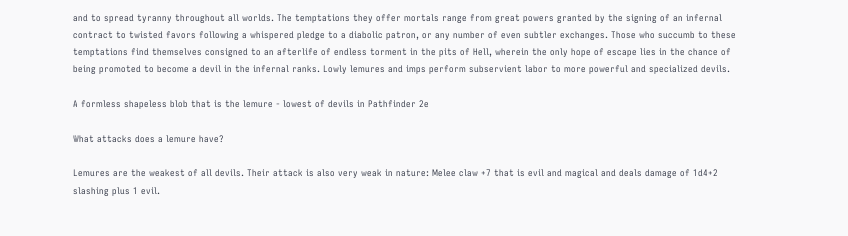and to spread tyranny throughout all worlds. The temptations they offer mortals range from great powers granted by the signing of an infernal contract to twisted favors following a whispered pledge to a diabolic patron, or any number of even subtler exchanges. Those who succumb to these temptations find themselves consigned to an afterlife of endless torment in the pits of Hell, wherein the only hope of escape lies in the chance of being promoted to become a devil in the infernal ranks. Lowly lemures and imps perform subservient labor to more powerful and specialized devils.

A formless shapeless blob that is the lemure - lowest of devils in Pathfinder 2e

What attacks does a lemure have?

Lemures are the weakest of all devils. Their attack is also very weak in nature: Melee claw +7 that is evil and magical and deals damage of 1d4+2 slashing plus 1 evil.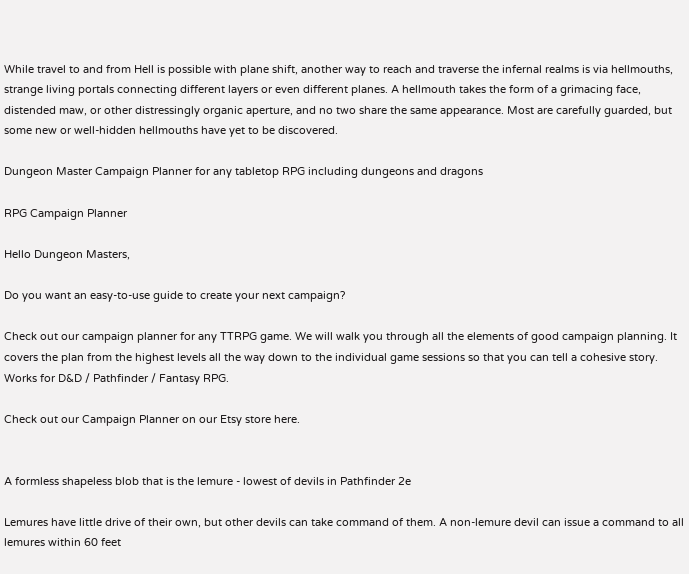While travel to and from Hell is possible with plane shift, another way to reach and traverse the infernal realms is via hellmouths, strange living portals connecting different layers or even different planes. A hellmouth takes the form of a grimacing face, distended maw, or other distressingly organic aperture, and no two share the same appearance. Most are carefully guarded, but some new or well-hidden hellmouths have yet to be discovered.

Dungeon Master Campaign Planner for any tabletop RPG including dungeons and dragons

RPG Campaign Planner

Hello Dungeon Masters,

Do you want an easy-to-use guide to create your next campaign?

Check out our campaign planner for any TTRPG game. We will walk you through all the elements of good campaign planning. It covers the plan from the highest levels all the way down to the individual game sessions so that you can tell a cohesive story. Works for D&D / Pathfinder / Fantasy RPG.

Check out our Campaign Planner on our Etsy store here.


A formless shapeless blob that is the lemure - lowest of devils in Pathfinder 2e

Lemures have little drive of their own, but other devils can take command of them. A non-lemure devil can issue a command to all lemures within 60 feet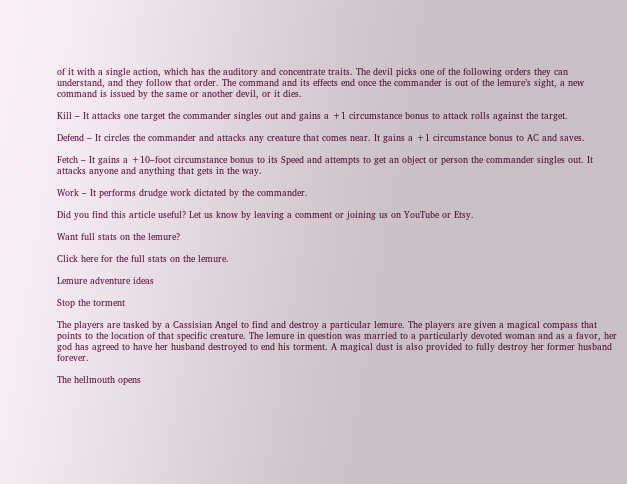of it with a single action, which has the auditory and concentrate traits. The devil picks one of the following orders they can understand, and they follow that order. The command and its effects end once the commander is out of the lemure’s sight, a new command is issued by the same or another devil, or it dies.

Kill – It attacks one target the commander singles out and gains a +1 circumstance bonus to attack rolls against the target.

Defend – It circles the commander and attacks any creature that comes near. It gains a +1 circumstance bonus to AC and saves.

Fetch – It gains a +10–foot circumstance bonus to its Speed and attempts to get an object or person the commander singles out. It attacks anyone and anything that gets in the way.

Work – It performs drudge work dictated by the commander.

Did you find this article useful? Let us know by leaving a comment or joining us on YouTube or Etsy.

Want full stats on the lemure?

Click here for the full stats on the lemure.

Lemure adventure ideas

Stop the torment

The players are tasked by a Cassisian Angel to find and destroy a particular lemure. The players are given a magical compass that points to the location of that specific creature. The lemure in question was married to a particularly devoted woman and as a favor, her god has agreed to have her husband destroyed to end his torment. A magical dust is also provided to fully destroy her former husband forever.

The hellmouth opens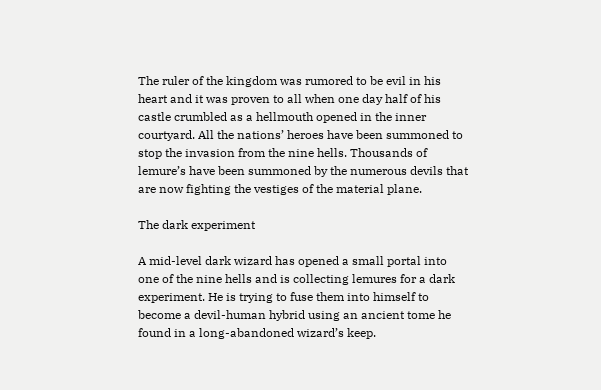The ruler of the kingdom was rumored to be evil in his heart and it was proven to all when one day half of his castle crumbled as a hellmouth opened in the inner courtyard. All the nations’ heroes have been summoned to stop the invasion from the nine hells. Thousands of lemure’s have been summoned by the numerous devils that are now fighting the vestiges of the material plane.

The dark experiment

A mid-level dark wizard has opened a small portal into one of the nine hells and is collecting lemures for a dark experiment. He is trying to fuse them into himself to become a devil-human hybrid using an ancient tome he found in a long-abandoned wizard’s keep.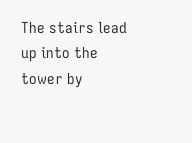The stairs lead up into the tower by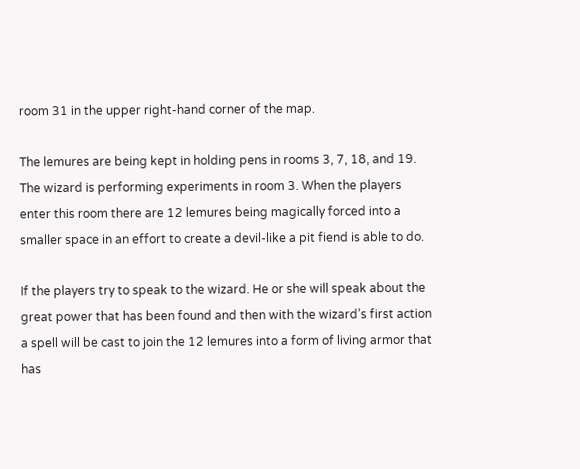room 31 in the upper right-hand corner of the map.

The lemures are being kept in holding pens in rooms 3, 7, 18, and 19. The wizard is performing experiments in room 3. When the players enter this room there are 12 lemures being magically forced into a smaller space in an effort to create a devil-like a pit fiend is able to do.

If the players try to speak to the wizard. He or she will speak about the great power that has been found and then with the wizard’s first action a spell will be cast to join the 12 lemures into a form of living armor that has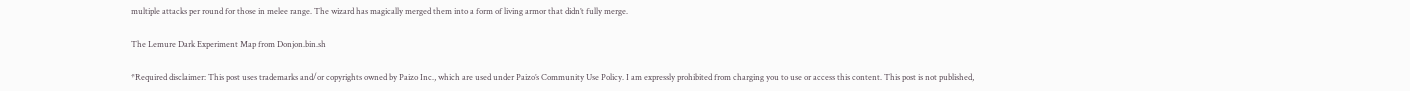multiple attacks per round for those in melee range. The wizard has magically merged them into a form of living armor that didn’t fully merge.

The Lemure Dark Experiment Map from Donjon.bin.sh

*Required disclaimer: This post uses trademarks and/or copyrights owned by Paizo Inc., which are used under Paizo’s Community Use Policy. I am expressly prohibited from charging you to use or access this content. This post is not published,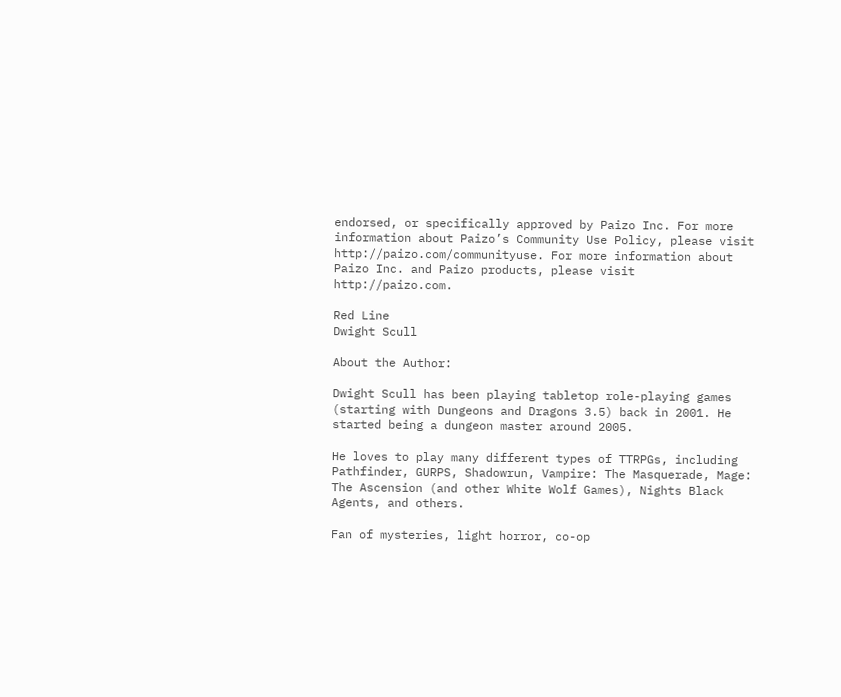endorsed, or specifically approved by Paizo Inc. For more information about Paizo’s Community Use Policy, please visit http://paizo.com/communityuse. For more information about Paizo Inc. and Paizo products, please visit http://paizo.com.

Red Line
Dwight Scull

About the Author:

Dwight Scull has been playing tabletop role-playing games (starting with Dungeons and Dragons 3.5) back in 2001. He started being a dungeon master around 2005.

He loves to play many different types of TTRPGs, including Pathfinder, GURPS, Shadowrun, Vampire: The Masquerade, Mage: The Ascension (and other White Wolf Games), Nights Black Agents, and others.

Fan of mysteries, light horror, co-op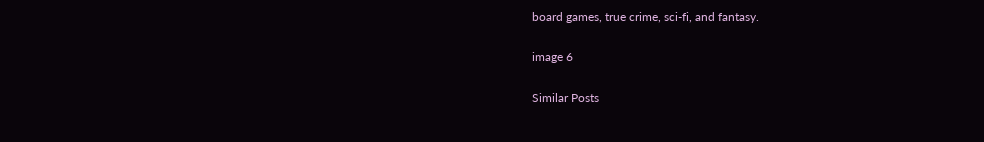board games, true crime, sci-fi, and fantasy.

image 6

Similar Posts